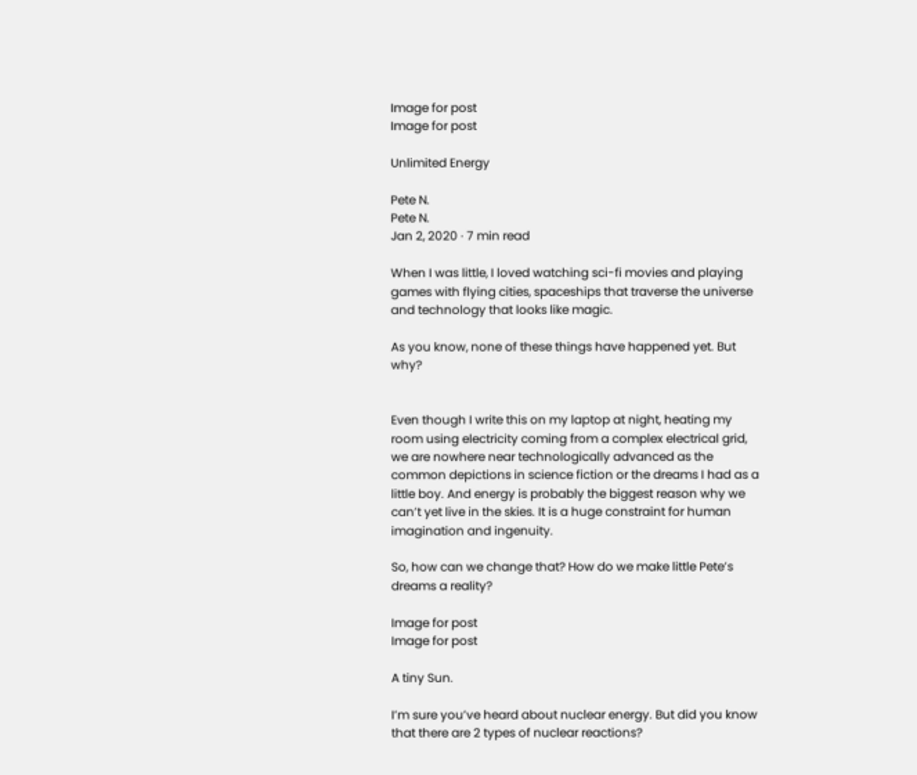Image for post
Image for post

Unlimited Energy

Pete N.
Pete N.
Jan 2, 2020 · 7 min read

When I was little, I loved watching sci-fi movies and playing games with flying cities, spaceships that traverse the universe and technology that looks like magic.

As you know, none of these things have happened yet. But why?


Even though I write this on my laptop at night, heating my room using electricity coming from a complex electrical grid, we are nowhere near technologically advanced as the common depictions in science fiction or the dreams I had as a little boy. And energy is probably the biggest reason why we can’t yet live in the skies. It is a huge constraint for human imagination and ingenuity.

So, how can we change that? How do we make little Pete’s dreams a reality?

Image for post
Image for post

A tiny Sun.

I’m sure you’ve heard about nuclear energy. But did you know that there are 2 types of nuclear reactions?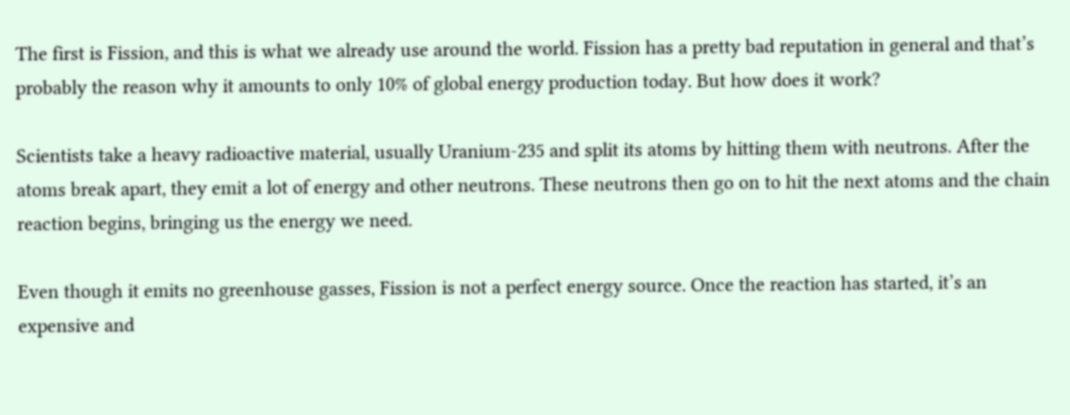The first is Fission, and this is what we already use around the world. Fission has a pretty bad reputation in general and that’s probably the reason why it amounts to only 10% of global energy production today. But how does it work?

Scientists take a heavy radioactive material, usually Uranium-235 and split its atoms by hitting them with neutrons. After the atoms break apart, they emit a lot of energy and other neutrons. These neutrons then go on to hit the next atoms and the chain reaction begins, bringing us the energy we need.

Even though it emits no greenhouse gasses, Fission is not a perfect energy source. Once the reaction has started, it’s an expensive and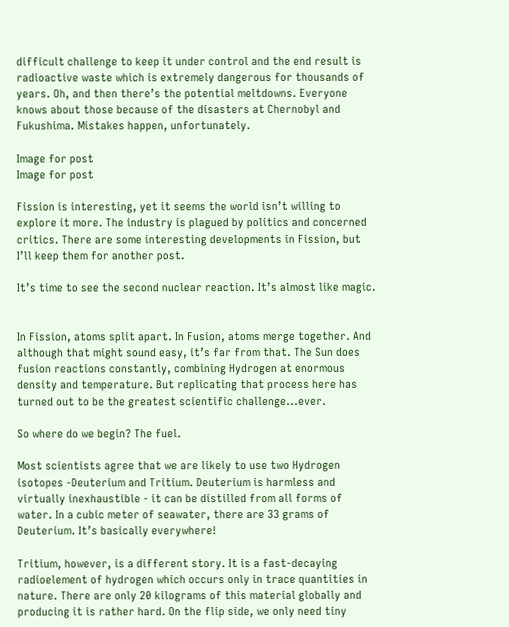difficult challenge to keep it under control and the end result is radioactive waste which is extremely dangerous for thousands of years. Oh, and then there’s the potential meltdowns. Everyone knows about those because of the disasters at Chernobyl and Fukushima. Mistakes happen, unfortunately.

Image for post
Image for post

Fission is interesting, yet it seems the world isn’t willing to explore it more. The industry is plagued by politics and concerned critics. There are some interesting developments in Fission, but I’ll keep them for another post.

It’s time to see the second nuclear reaction. It’s almost like magic.


In Fission, atoms split apart. In Fusion, atoms merge together. And although that might sound easy, it’s far from that. The Sun does fusion reactions constantly, combining Hydrogen at enormous density and temperature. But replicating that process here has turned out to be the greatest scientific challenge...ever.

So where do we begin? The fuel.

Most scientists agree that we are likely to use two Hydrogen isotopes -Deuterium and Tritium. Deuterium is harmless and virtually inexhaustible - it can be distilled from all forms of water. In a cubic meter of seawater, there are 33 grams of Deuterium. It’s basically everywhere!

Tritium, however, is a different story. It is a fast-decaying radioelement of hydrogen which occurs only in trace quantities in nature. There are only 20 kilograms of this material globally and producing it is rather hard. On the flip side, we only need tiny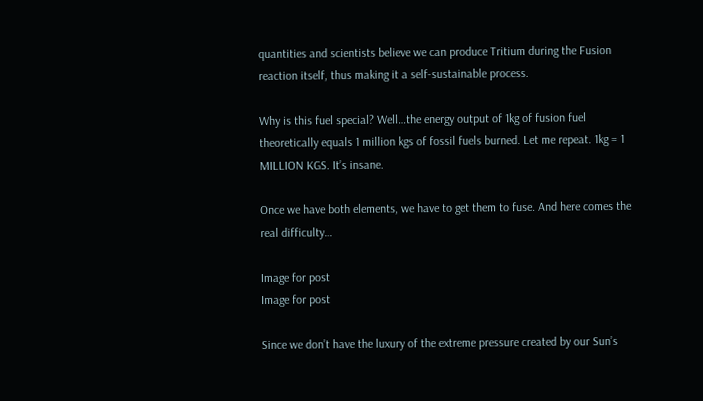quantities and scientists believe we can produce Tritium during the Fusion reaction itself, thus making it a self-sustainable process.

Why is this fuel special? Well…the energy output of 1kg of fusion fuel theoretically equals 1 million kgs of fossil fuels burned. Let me repeat. 1kg = 1 MILLION KGS. It’s insane.

Once we have both elements, we have to get them to fuse. And here comes the real difficulty…

Image for post
Image for post

Since we don’t have the luxury of the extreme pressure created by our Sun’s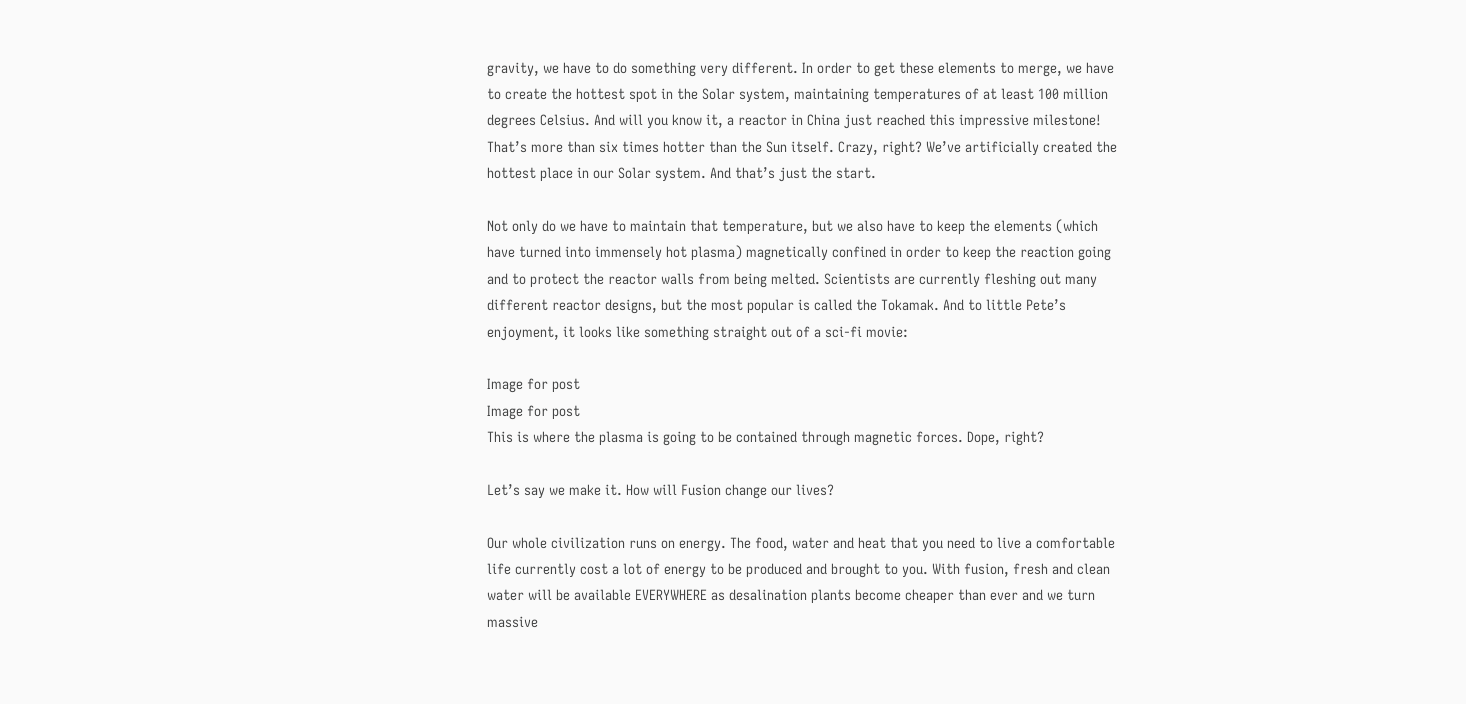gravity, we have to do something very different. In order to get these elements to merge, we have to create the hottest spot in the Solar system, maintaining temperatures of at least 100 million degrees Celsius. And will you know it, a reactor in China just reached this impressive milestone! That’s more than six times hotter than the Sun itself. Crazy, right? We’ve artificially created the hottest place in our Solar system. And that’s just the start.

Not only do we have to maintain that temperature, but we also have to keep the elements (which have turned into immensely hot plasma) magnetically confined in order to keep the reaction going and to protect the reactor walls from being melted. Scientists are currently fleshing out many different reactor designs, but the most popular is called the Tokamak. And to little Pete’s enjoyment, it looks like something straight out of a sci-fi movie:

Image for post
Image for post
This is where the plasma is going to be contained through magnetic forces. Dope, right?

Let’s say we make it. How will Fusion change our lives?

Our whole civilization runs on energy. The food, water and heat that you need to live a comfortable life currently cost a lot of energy to be produced and brought to you. With fusion, fresh and clean water will be available EVERYWHERE as desalination plants become cheaper than ever and we turn massive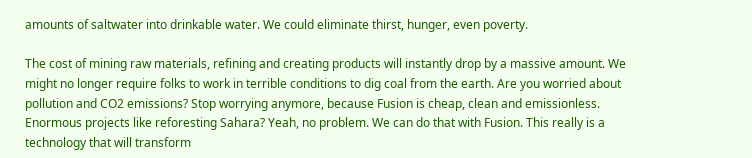amounts of saltwater into drinkable water. We could eliminate thirst, hunger, even poverty.

The cost of mining raw materials, refining and creating products will instantly drop by a massive amount. We might no longer require folks to work in terrible conditions to dig coal from the earth. Are you worried about pollution and CO2 emissions? Stop worrying anymore, because Fusion is cheap, clean and emissionless. Enormous projects like reforesting Sahara? Yeah, no problem. We can do that with Fusion. This really is a technology that will transform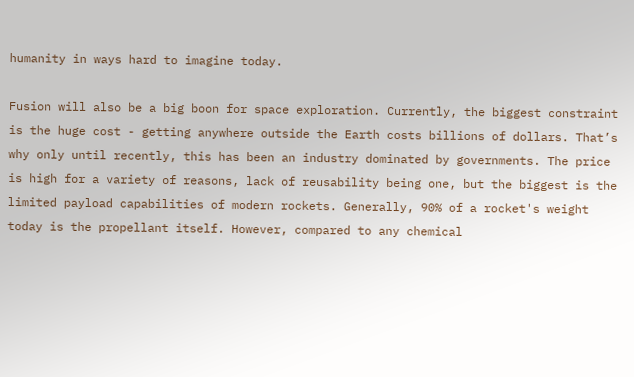humanity in ways hard to imagine today.

Fusion will also be a big boon for space exploration. Currently, the biggest constraint is the huge cost - getting anywhere outside the Earth costs billions of dollars. That’s why only until recently, this has been an industry dominated by governments. The price is high for a variety of reasons, lack of reusability being one, but the biggest is the limited payload capabilities of modern rockets. Generally, 90% of a rocket's weight today is the propellant itself. However, compared to any chemical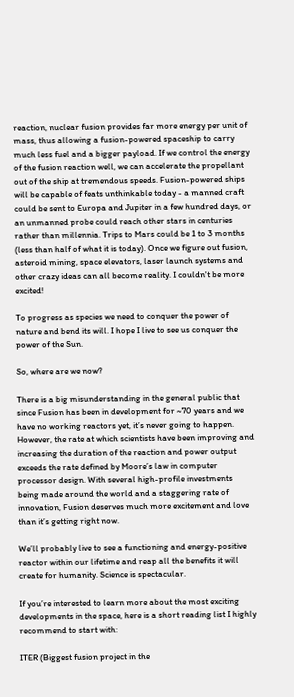reaction, nuclear fusion provides far more energy per unit of mass, thus allowing a fusion-powered spaceship to carry much less fuel and a bigger payload. If we control the energy of the fusion reaction well, we can accelerate the propellant out of the ship at tremendous speeds. Fusion-powered ships will be capable of feats unthinkable today - a manned craft could be sent to Europa and Jupiter in a few hundred days, or an unmanned probe could reach other stars in centuries rather than millennia. Trips to Mars could be 1 to 3 months (less than half of what it is today). Once we figure out fusion, asteroid mining, space elevators, laser launch systems and other crazy ideas can all become reality. I couldn't be more excited!

To progress as species we need to conquer the power of nature and bend its will. I hope I live to see us conquer the power of the Sun.

So, where are we now?

There is a big misunderstanding in the general public that since Fusion has been in development for ~70 years and we have no working reactors yet, it’s never going to happen. However, the rate at which scientists have been improving and increasing the duration of the reaction and power output exceeds the rate defined by Moore’s law in computer processor design. With several high-profile investments being made around the world and a staggering rate of innovation, Fusion deserves much more excitement and love than it’s getting right now.

We’ll probably live to see a functioning and energy-positive reactor within our lifetime and reap all the benefits it will create for humanity. Science is spectacular.

If you’re interested to learn more about the most exciting developments in the space, here is a short reading list I highly recommend to start with:

ITER (Biggest fusion project in the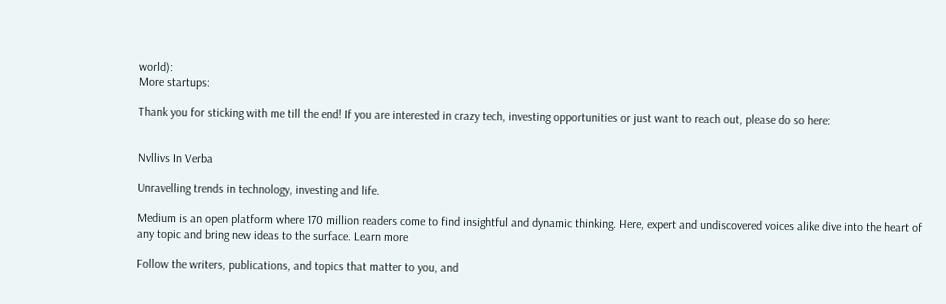world):
More startups:

Thank you for sticking with me till the end! If you are interested in crazy tech, investing opportunities or just want to reach out, please do so here:


Nvllivs In Verba

Unravelling trends in technology, investing and life.

Medium is an open platform where 170 million readers come to find insightful and dynamic thinking. Here, expert and undiscovered voices alike dive into the heart of any topic and bring new ideas to the surface. Learn more

Follow the writers, publications, and topics that matter to you, and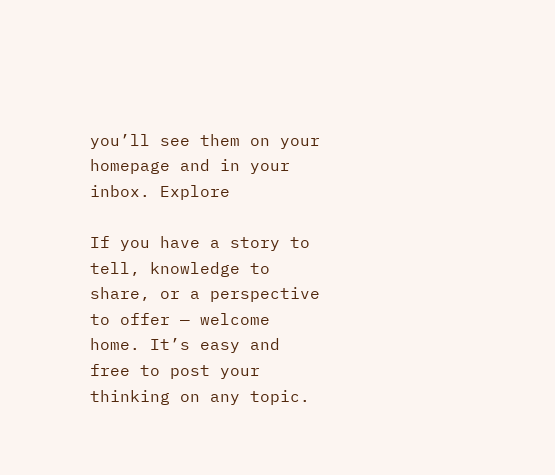you’ll see them on your homepage and in your inbox. Explore

If you have a story to tell, knowledge to share, or a perspective to offer — welcome home. It’s easy and free to post your thinking on any topic.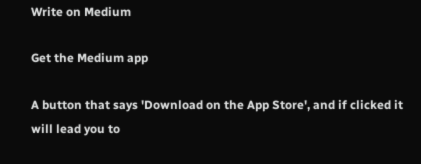Write on Medium

Get the Medium app

A button that says 'Download on the App Store', and if clicked it will lead you to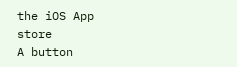the iOS App store
A button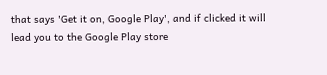that says 'Get it on, Google Play', and if clicked it will lead you to the Google Play store